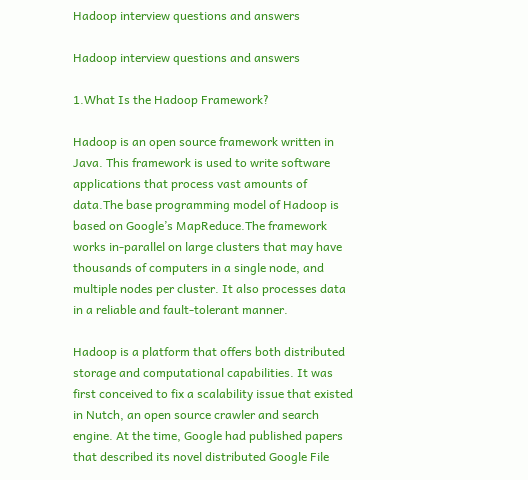Hadoop interview questions and answers

Hadoop interview questions and answers

1.What Is the Hadoop Framework?

Hadoop is an open source framework written in Java. This framework is used to write software applications that process vast amounts of data.The base programming model of Hadoop is based on Google’s MapReduce.The framework works in-parallel on large clusters that may have thousands of computers in a single node, and multiple nodes per cluster. It also processes data in a reliable and fault-tolerant manner.

Hadoop is a platform that offers both distributed storage and computational capabilities. It was first conceived to fix a scalability issue that existed in Nutch, an open source crawler and search engine. At the time, Google had published papers that described its novel distributed Google File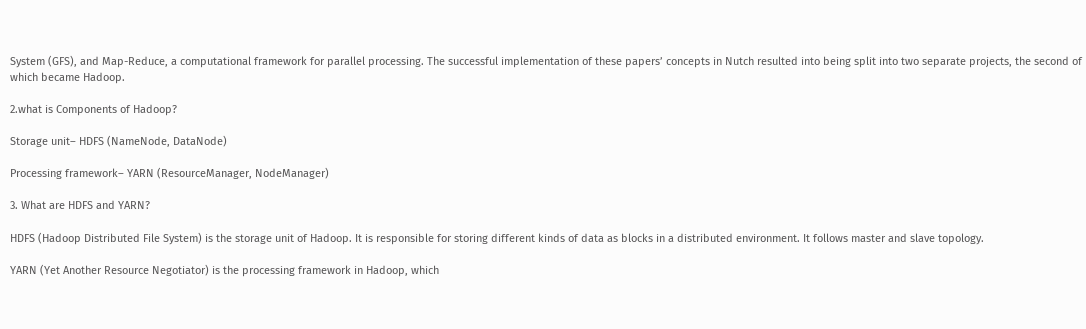System (GFS), and Map-Reduce, a computational framework for parallel processing. The successful implementation of these papers’ concepts in Nutch resulted into being split into two separate projects, the second of which became Hadoop.

2.what is Components of Hadoop?

Storage unit– HDFS (NameNode, DataNode)

Processing framework– YARN (ResourceManager, NodeManager)

3. What are HDFS and YARN?

HDFS (Hadoop Distributed File System) is the storage unit of Hadoop. It is responsible for storing different kinds of data as blocks in a distributed environment. It follows master and slave topology.

YARN (Yet Another Resource Negotiator) is the processing framework in Hadoop, which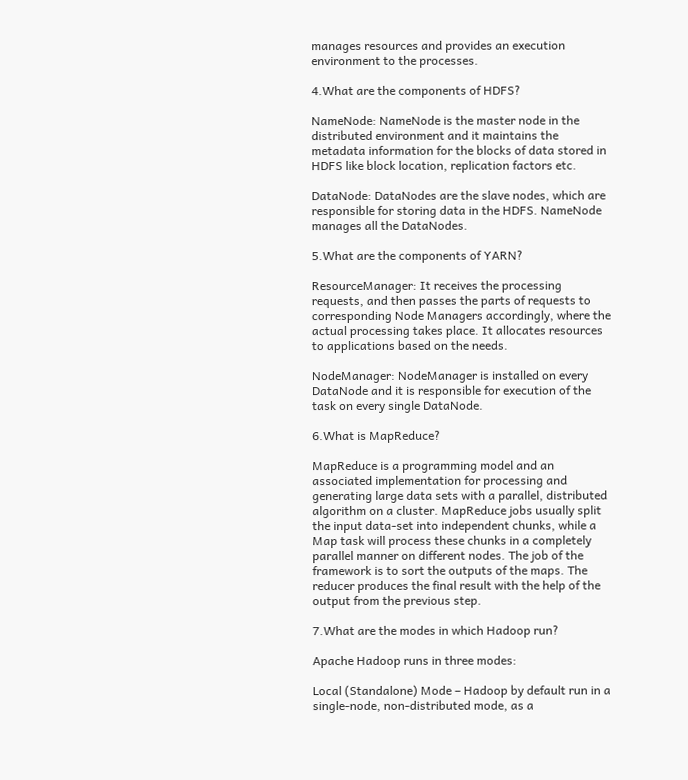manages resources and provides an execution environment to the processes.

4.What are the components of HDFS?

NameNode: NameNode is the master node in the distributed environment and it maintains the metadata information for the blocks of data stored in HDFS like block location, replication factors etc.

DataNode: DataNodes are the slave nodes, which are responsible for storing data in the HDFS. NameNode manages all the DataNodes.

5.What are the components of YARN?

ResourceManager: It receives the processing requests, and then passes the parts of requests to corresponding Node Managers accordingly, where the actual processing takes place. It allocates resources to applications based on the needs.

NodeManager: NodeManager is installed on every DataNode and it is responsible for execution of the task on every single DataNode.

6.What is MapReduce?

MapReduce is a programming model and an associated implementation for processing and generating large data sets with a parallel, distributed algorithm on a cluster. MapReduce jobs usually split the input data-set into independent chunks, while a Map task will process these chunks in a completely parallel manner on different nodes. The job of the framework is to sort the outputs of the maps. The reducer produces the final result with the help of the output from the previous step.

7.What are the modes in which Hadoop run?

Apache Hadoop runs in three modes:

Local (Standalone) Mode – Hadoop by default run in a single-node, non-distributed mode, as a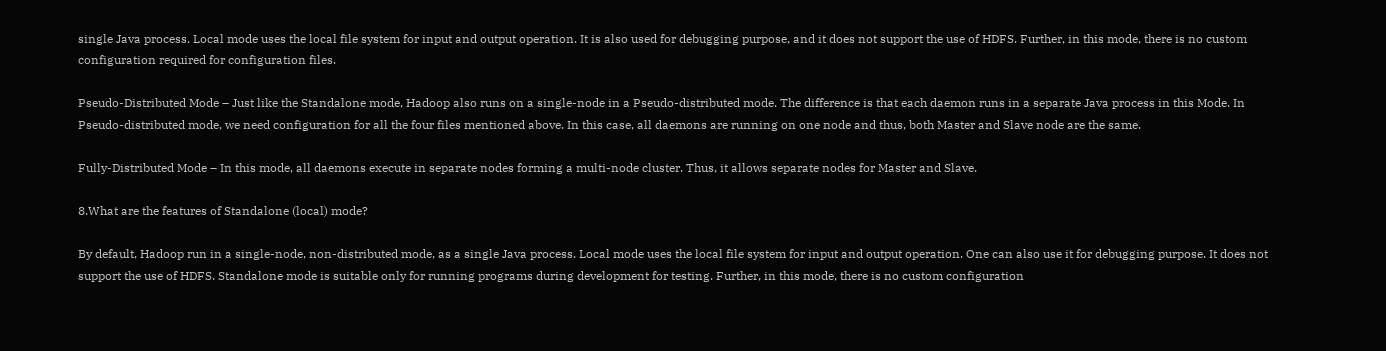single Java process. Local mode uses the local file system for input and output operation. It is also used for debugging purpose, and it does not support the use of HDFS. Further, in this mode, there is no custom configuration required for configuration files.

Pseudo-Distributed Mode – Just like the Standalone mode, Hadoop also runs on a single-node in a Pseudo-distributed mode. The difference is that each daemon runs in a separate Java process in this Mode. In Pseudo-distributed mode, we need configuration for all the four files mentioned above. In this case, all daemons are running on one node and thus, both Master and Slave node are the same.

Fully-Distributed Mode – In this mode, all daemons execute in separate nodes forming a multi-node cluster. Thus, it allows separate nodes for Master and Slave.

8.What are the features of Standalone (local) mode?

By default, Hadoop run in a single-node, non-distributed mode, as a single Java process. Local mode uses the local file system for input and output operation. One can also use it for debugging purpose. It does not support the use of HDFS. Standalone mode is suitable only for running programs during development for testing. Further, in this mode, there is no custom configuration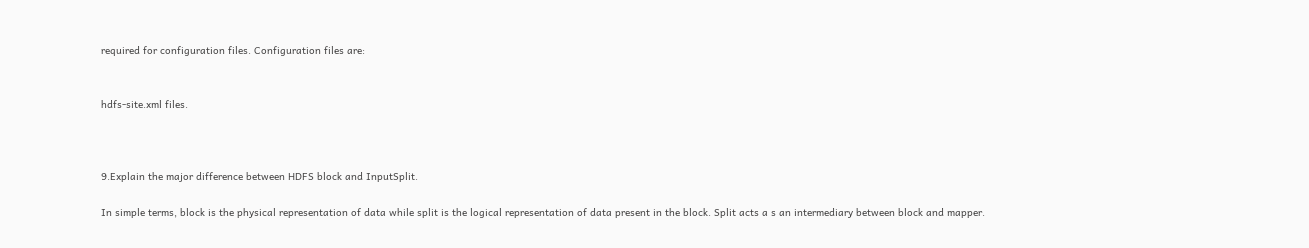required for configuration files. Configuration files are:


hdfs-site.xml files.



9.Explain the major difference between HDFS block and InputSplit.

In simple terms, block is the physical representation of data while split is the logical representation of data present in the block. Split acts a s an intermediary between block and mapper.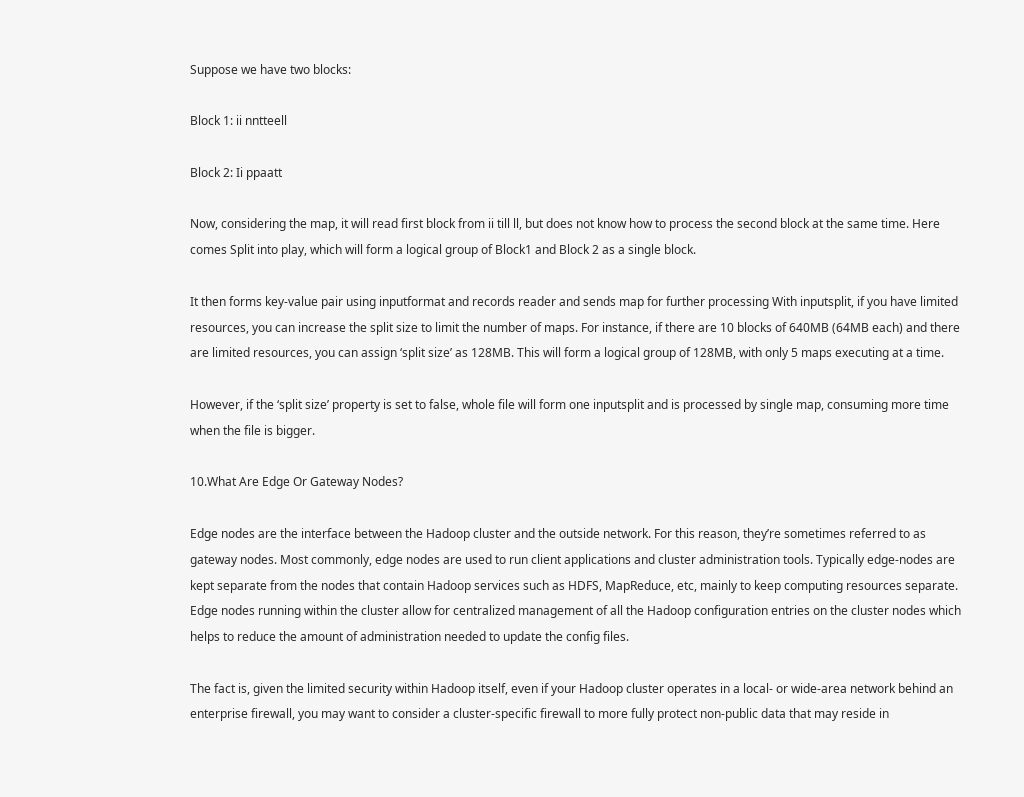Suppose we have two blocks:

Block 1: ii nntteell

Block 2: Ii ppaatt

Now, considering the map, it will read first block from ii till ll, but does not know how to process the second block at the same time. Here comes Split into play, which will form a logical group of Block1 and Block 2 as a single block.

It then forms key-value pair using inputformat and records reader and sends map for further processing With inputsplit, if you have limited resources, you can increase the split size to limit the number of maps. For instance, if there are 10 blocks of 640MB (64MB each) and there are limited resources, you can assign ‘split size’ as 128MB. This will form a logical group of 128MB, with only 5 maps executing at a time.

However, if the ‘split size’ property is set to false, whole file will form one inputsplit and is processed by single map, consuming more time when the file is bigger.

10.What Are Edge Or Gateway Nodes?

Edge nodes are the interface between the Hadoop cluster and the outside network. For this reason, they’re sometimes referred to as gateway nodes. Most commonly, edge nodes are used to run client applications and cluster administration tools. Typically edge-nodes are kept separate from the nodes that contain Hadoop services such as HDFS, MapReduce, etc, mainly to keep computing resources separate. Edge nodes running within the cluster allow for centralized management of all the Hadoop configuration entries on the cluster nodes which helps to reduce the amount of administration needed to update the config files.

The fact is, given the limited security within Hadoop itself, even if your Hadoop cluster operates in a local- or wide-area network behind an enterprise firewall, you may want to consider a cluster-specific firewall to more fully protect non-public data that may reside in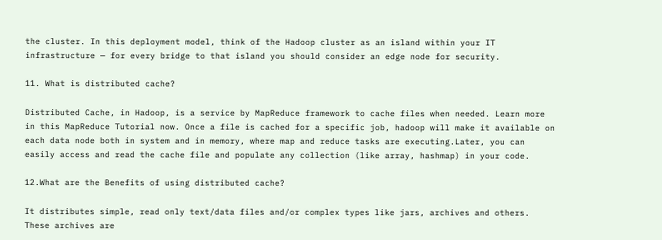the cluster. In this deployment model, think of the Hadoop cluster as an island within your IT infrastructure — for every bridge to that island you should consider an edge node for security.

11. What is distributed cache?

Distributed Cache, in Hadoop, is a service by MapReduce framework to cache files when needed. Learn more in this MapReduce Tutorial now. Once a file is cached for a specific job, hadoop will make it available on each data node both in system and in memory, where map and reduce tasks are executing.Later, you can easily access and read the cache file and populate any collection (like array, hashmap) in your code.

12.What are the Benefits of using distributed cache?

It distributes simple, read only text/data files and/or complex types like jars, archives and others. These archives are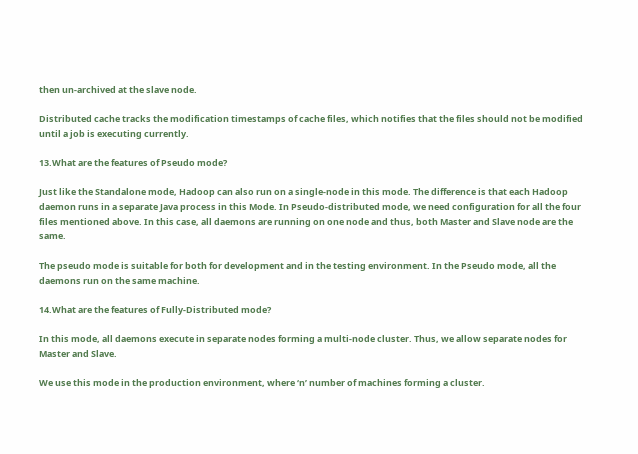then un-archived at the slave node.

Distributed cache tracks the modification timestamps of cache files, which notifies that the files should not be modified until a job is executing currently.

13.What are the features of Pseudo mode?

Just like the Standalone mode, Hadoop can also run on a single-node in this mode. The difference is that each Hadoop daemon runs in a separate Java process in this Mode. In Pseudo-distributed mode, we need configuration for all the four files mentioned above. In this case, all daemons are running on one node and thus, both Master and Slave node are the same.

The pseudo mode is suitable for both for development and in the testing environment. In the Pseudo mode, all the daemons run on the same machine.

14.What are the features of Fully-Distributed mode?

In this mode, all daemons execute in separate nodes forming a multi-node cluster. Thus, we allow separate nodes for Master and Slave.

We use this mode in the production environment, where ‘n’ number of machines forming a cluster.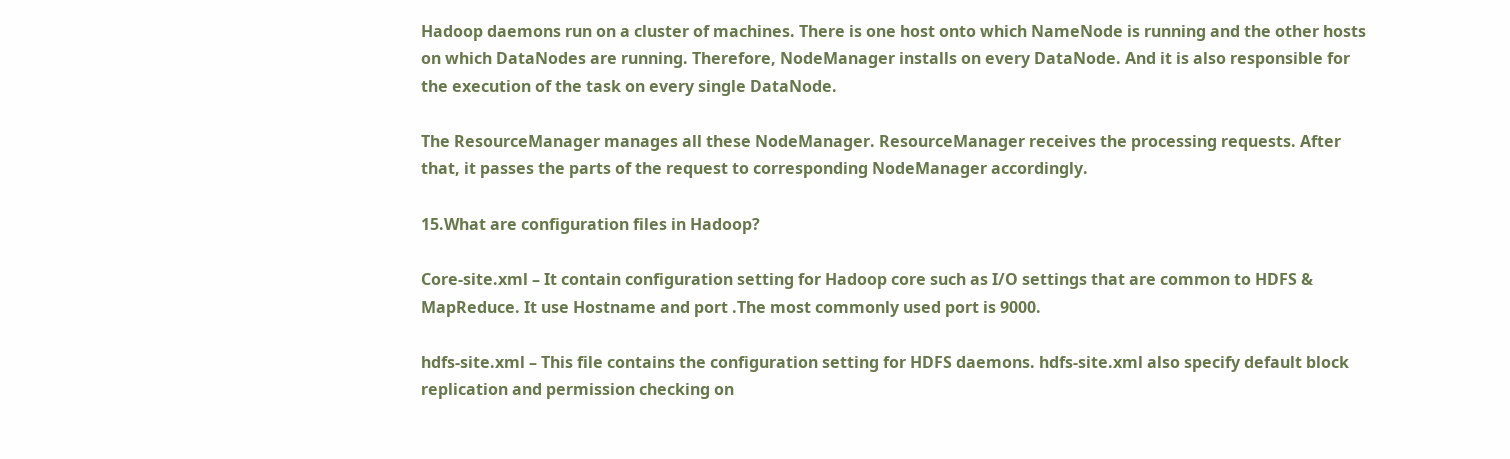Hadoop daemons run on a cluster of machines. There is one host onto which NameNode is running and the other hosts on which DataNodes are running. Therefore, NodeManager installs on every DataNode. And it is also responsible for the execution of the task on every single DataNode.

The ResourceManager manages all these NodeManager. ResourceManager receives the processing requests. After that, it passes the parts of the request to corresponding NodeManager accordingly.

15.What are configuration files in Hadoop?

Core-site.xml – It contain configuration setting for Hadoop core such as I/O settings that are common to HDFS & MapReduce. It use Hostname and port .The most commonly used port is 9000.

hdfs-site.xml – This file contains the configuration setting for HDFS daemons. hdfs-site.xml also specify default block replication and permission checking on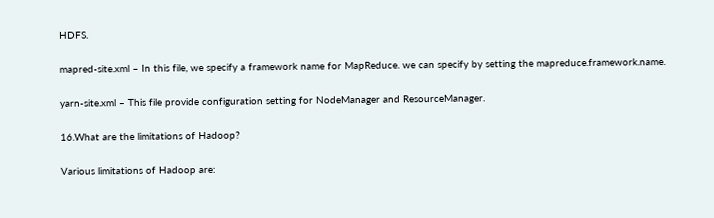HDFS.

mapred-site.xml – In this file, we specify a framework name for MapReduce. we can specify by setting the mapreduce.framework.name.

yarn-site.xml – This file provide configuration setting for NodeManager and ResourceManager.

16.What are the limitations of Hadoop?

Various limitations of Hadoop are: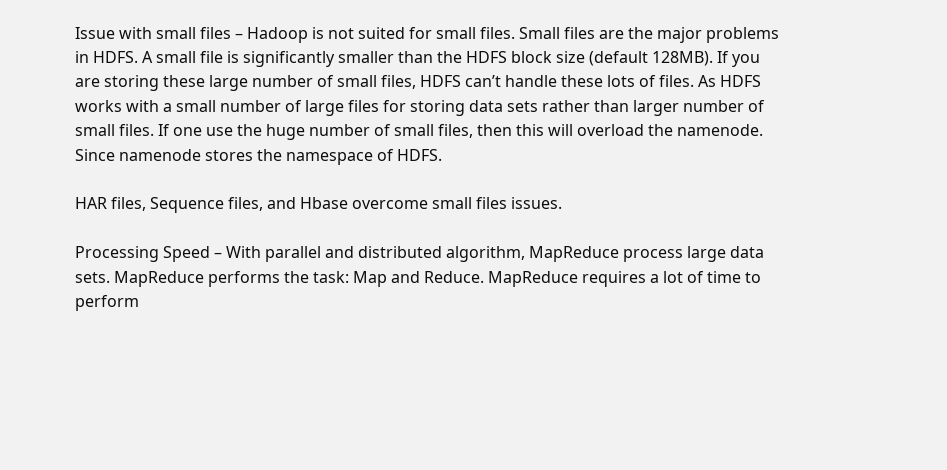Issue with small files – Hadoop is not suited for small files. Small files are the major problems in HDFS. A small file is significantly smaller than the HDFS block size (default 128MB). If you are storing these large number of small files, HDFS can’t handle these lots of files. As HDFS works with a small number of large files for storing data sets rather than larger number of small files. If one use the huge number of small files, then this will overload the namenode. Since namenode stores the namespace of HDFS.

HAR files, Sequence files, and Hbase overcome small files issues.

Processing Speed – With parallel and distributed algorithm, MapReduce process large data sets. MapReduce performs the task: Map and Reduce. MapReduce requires a lot of time to perform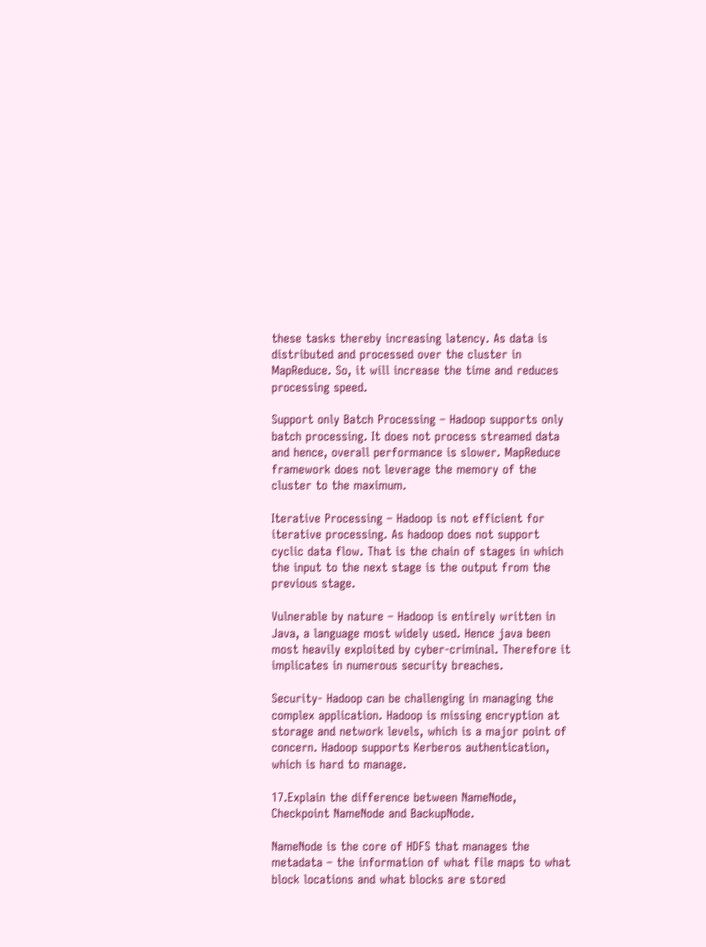these tasks thereby increasing latency. As data is distributed and processed over the cluster in MapReduce. So, it will increase the time and reduces processing speed.

Support only Batch Processing – Hadoop supports only batch processing. It does not process streamed data and hence, overall performance is slower. MapReduce framework does not leverage the memory of the cluster to the maximum.

Iterative Processing – Hadoop is not efficient for iterative processing. As hadoop does not support cyclic data flow. That is the chain of stages in which the input to the next stage is the output from the previous stage.

Vulnerable by nature – Hadoop is entirely written in Java, a language most widely used. Hence java been most heavily exploited by cyber-criminal. Therefore it implicates in numerous security breaches.

Security- Hadoop can be challenging in managing the complex application. Hadoop is missing encryption at storage and network levels, which is a major point of concern. Hadoop supports Kerberos authentication, which is hard to manage.

17.Explain the difference between NameNode, Checkpoint NameNode and BackupNode.

NameNode is the core of HDFS that manages the metadata – the information of what file maps to what block locations and what blocks are stored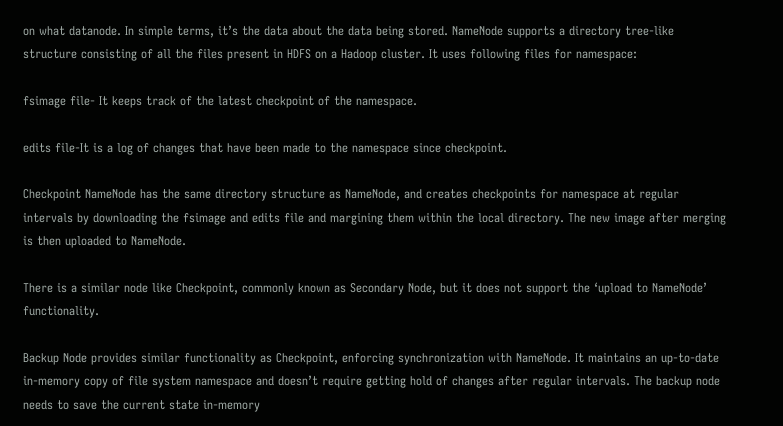on what datanode. In simple terms, it’s the data about the data being stored. NameNode supports a directory tree-like structure consisting of all the files present in HDFS on a Hadoop cluster. It uses following files for namespace:

fsimage file- It keeps track of the latest checkpoint of the namespace.

edits file-It is a log of changes that have been made to the namespace since checkpoint.

Checkpoint NameNode has the same directory structure as NameNode, and creates checkpoints for namespace at regular intervals by downloading the fsimage and edits file and margining them within the local directory. The new image after merging is then uploaded to NameNode.

There is a similar node like Checkpoint, commonly known as Secondary Node, but it does not support the ‘upload to NameNode’ functionality.

Backup Node provides similar functionality as Checkpoint, enforcing synchronization with NameNode. It maintains an up-to-date in-memory copy of file system namespace and doesn’t require getting hold of changes after regular intervals. The backup node needs to save the current state in-memory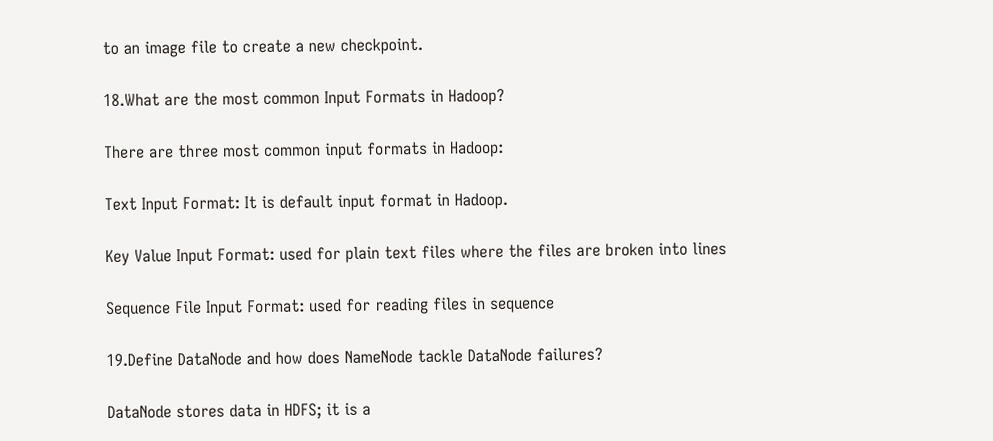to an image file to create a new checkpoint.

18.What are the most common Input Formats in Hadoop?

There are three most common input formats in Hadoop:

Text Input Format: It is default input format in Hadoop.

Key Value Input Format: used for plain text files where the files are broken into lines

Sequence File Input Format: used for reading files in sequence

19.Define DataNode and how does NameNode tackle DataNode failures?

DataNode stores data in HDFS; it is a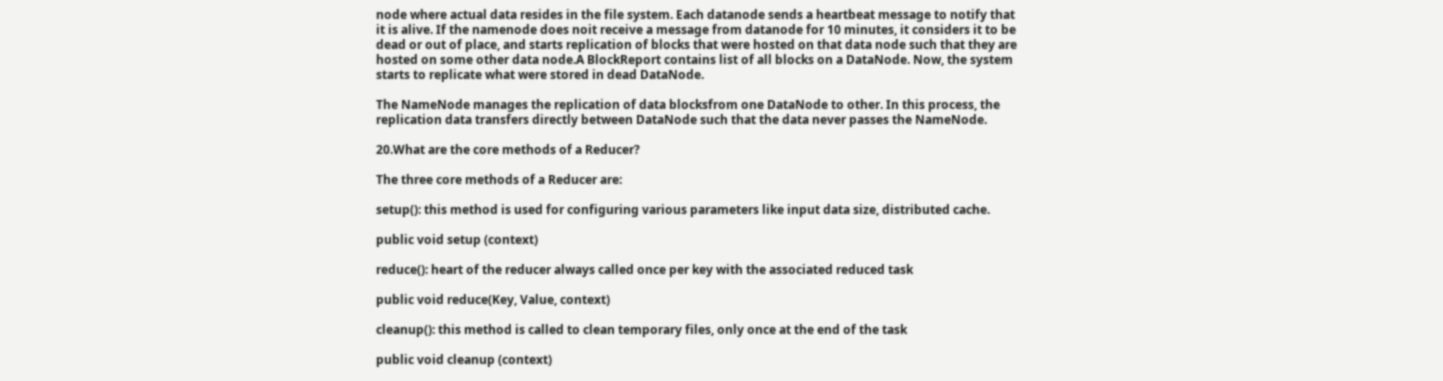node where actual data resides in the file system. Each datanode sends a heartbeat message to notify that it is alive. If the namenode does noit receive a message from datanode for 10 minutes, it considers it to be dead or out of place, and starts replication of blocks that were hosted on that data node such that they are hosted on some other data node.A BlockReport contains list of all blocks on a DataNode. Now, the system starts to replicate what were stored in dead DataNode.

The NameNode manages the replication of data blocksfrom one DataNode to other. In this process, the replication data transfers directly between DataNode such that the data never passes the NameNode.

20.What are the core methods of a Reducer?

The three core methods of a Reducer are:

setup(): this method is used for configuring various parameters like input data size, distributed cache.

public void setup (context)

reduce(): heart of the reducer always called once per key with the associated reduced task

public void reduce(Key, Value, context)

cleanup(): this method is called to clean temporary files, only once at the end of the task

public void cleanup (context)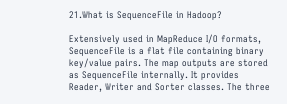21.What is SequenceFile in Hadoop?

Extensively used in MapReduce I/O formats, SequenceFile is a flat file containing binary key/value pairs. The map outputs are stored as SequenceFile internally. It provides Reader, Writer and Sorter classes. The three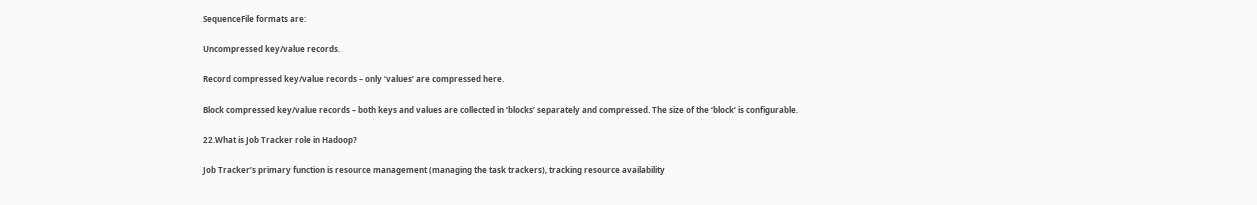SequenceFile formats are:

Uncompressed key/value records.

Record compressed key/value records – only ‘values’ are compressed here.

Block compressed key/value records – both keys and values are collected in ‘blocks’ separately and compressed. The size of the ‘block’ is configurable.

22.What is Job Tracker role in Hadoop?

Job Tracker’s primary function is resource management (managing the task trackers), tracking resource availability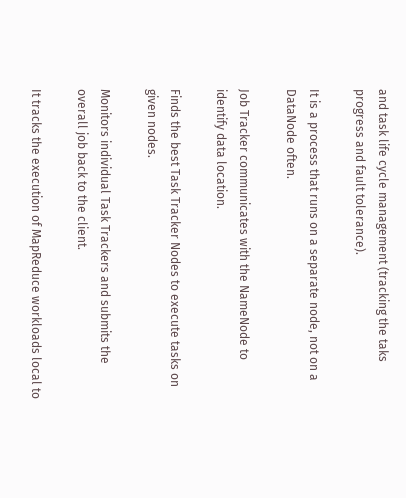and task life cycle management (tracking the taks progress and fault tolerance).

It is a process that runs on a separate node, not on a DataNode often.

Job Tracker communicates with the NameNode to identify data location.

Finds the best Task Tracker Nodes to execute tasks on given nodes.

Monitors individual Task Trackers and submits the overall job back to the client.

It tracks the execution of MapReduce workloads local to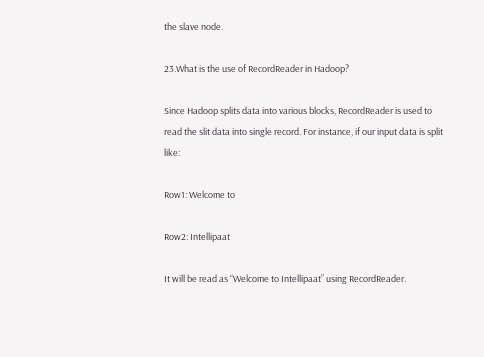the slave node.

23.What is the use of RecordReader in Hadoop?

Since Hadoop splits data into various blocks, RecordReader is used to read the slit data into single record. For instance, if our input data is split like:

Row1: Welcome to

Row2: Intellipaat

It will be read as “Welcome to Intellipaat” using RecordReader.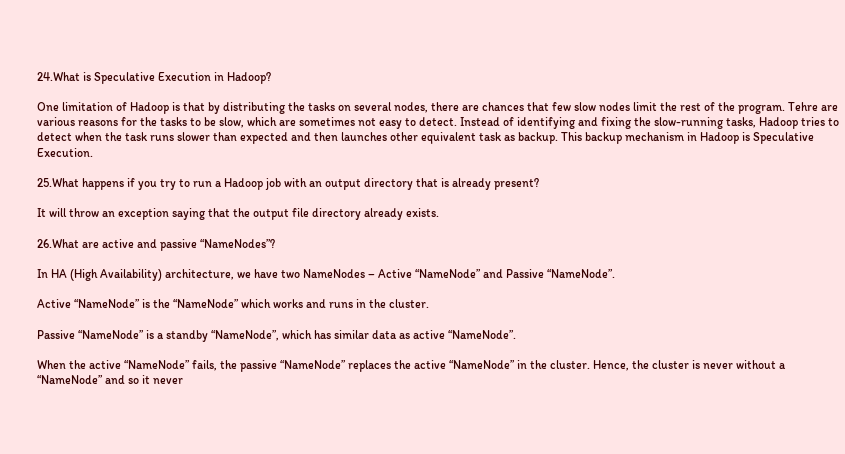24.What is Speculative Execution in Hadoop?

One limitation of Hadoop is that by distributing the tasks on several nodes, there are chances that few slow nodes limit the rest of the program. Tehre are various reasons for the tasks to be slow, which are sometimes not easy to detect. Instead of identifying and fixing the slow-running tasks, Hadoop tries to detect when the task runs slower than expected and then launches other equivalent task as backup. This backup mechanism in Hadoop is Speculative Execution.

25.What happens if you try to run a Hadoop job with an output directory that is already present?

It will throw an exception saying that the output file directory already exists.

26.What are active and passive “NameNodes”?

In HA (High Availability) architecture, we have two NameNodes – Active “NameNode” and Passive “NameNode”.

Active “NameNode” is the “NameNode” which works and runs in the cluster.

Passive “NameNode” is a standby “NameNode”, which has similar data as active “NameNode”.

When the active “NameNode” fails, the passive “NameNode” replaces the active “NameNode” in the cluster. Hence, the cluster is never without a “NameNode” and so it never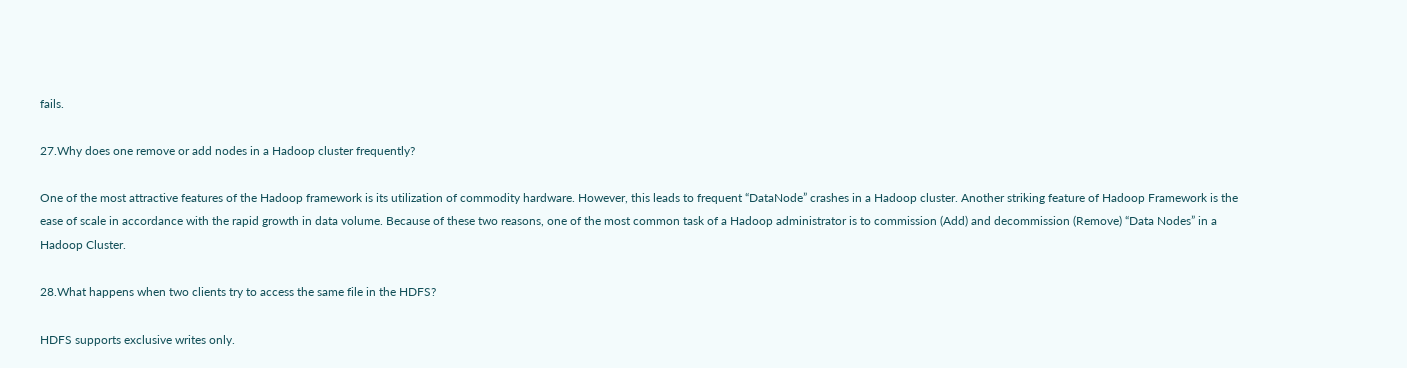fails.

27.Why does one remove or add nodes in a Hadoop cluster frequently?

One of the most attractive features of the Hadoop framework is its utilization of commodity hardware. However, this leads to frequent “DataNode” crashes in a Hadoop cluster. Another striking feature of Hadoop Framework is the ease of scale in accordance with the rapid growth in data volume. Because of these two reasons, one of the most common task of a Hadoop administrator is to commission (Add) and decommission (Remove) “Data Nodes” in a Hadoop Cluster.

28.What happens when two clients try to access the same file in the HDFS?

HDFS supports exclusive writes only.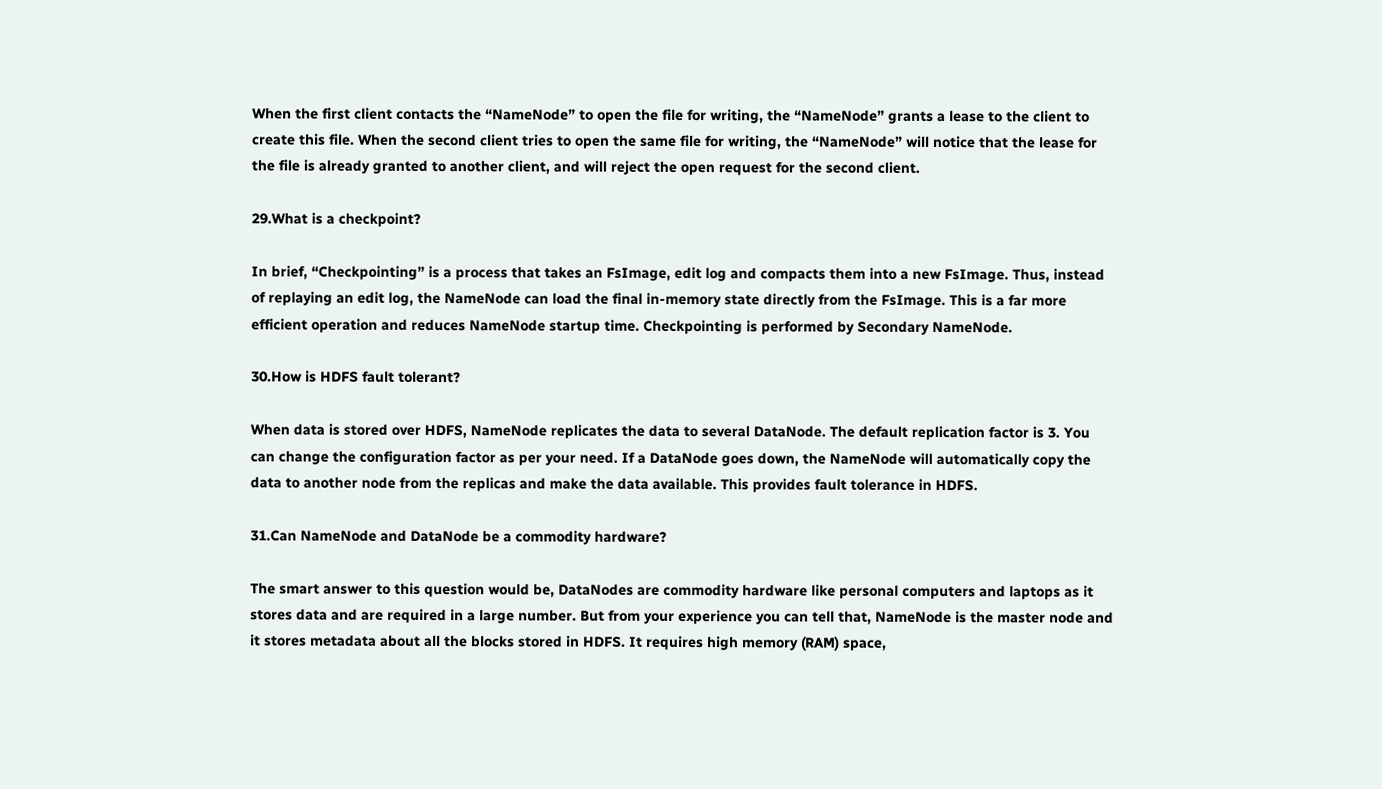When the first client contacts the “NameNode” to open the file for writing, the “NameNode” grants a lease to the client to create this file. When the second client tries to open the same file for writing, the “NameNode” will notice that the lease for the file is already granted to another client, and will reject the open request for the second client.

29.What is a checkpoint?

In brief, “Checkpointing” is a process that takes an FsImage, edit log and compacts them into a new FsImage. Thus, instead of replaying an edit log, the NameNode can load the final in-memory state directly from the FsImage. This is a far more efficient operation and reduces NameNode startup time. Checkpointing is performed by Secondary NameNode.

30.How is HDFS fault tolerant?

When data is stored over HDFS, NameNode replicates the data to several DataNode. The default replication factor is 3. You can change the configuration factor as per your need. If a DataNode goes down, the NameNode will automatically copy the data to another node from the replicas and make the data available. This provides fault tolerance in HDFS.

31.Can NameNode and DataNode be a commodity hardware?

The smart answer to this question would be, DataNodes are commodity hardware like personal computers and laptops as it stores data and are required in a large number. But from your experience you can tell that, NameNode is the master node and it stores metadata about all the blocks stored in HDFS. It requires high memory (RAM) space,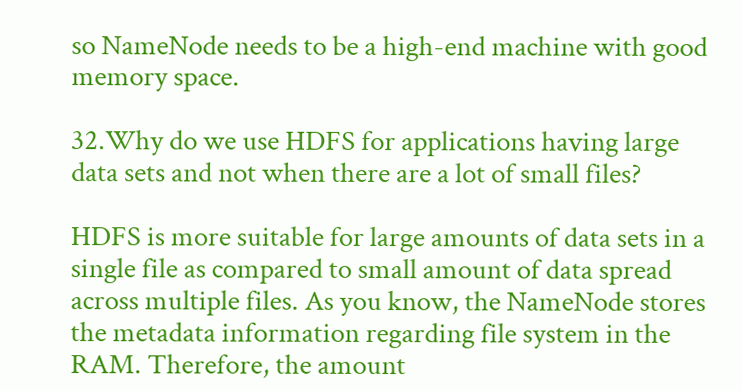so NameNode needs to be a high-end machine with good memory space.

32.Why do we use HDFS for applications having large data sets and not when there are a lot of small files?

HDFS is more suitable for large amounts of data sets in a single file as compared to small amount of data spread across multiple files. As you know, the NameNode stores the metadata information regarding file system in the RAM. Therefore, the amount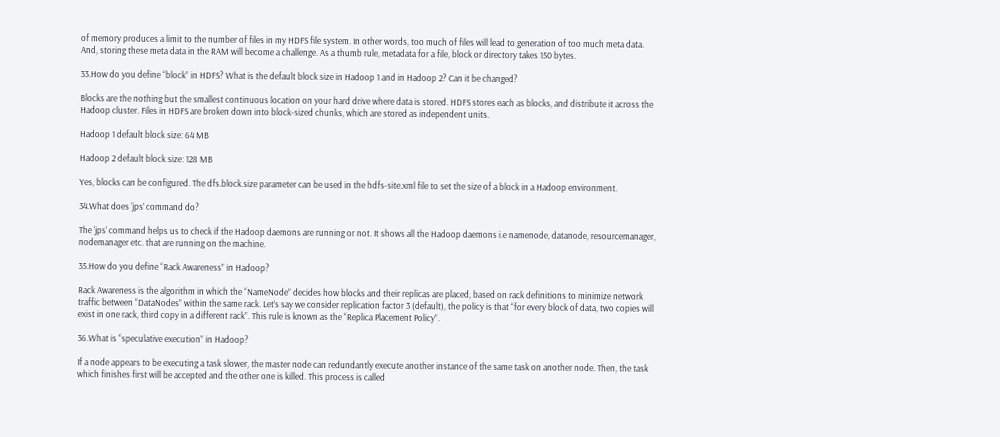of memory produces a limit to the number of files in my HDFS file system. In other words, too much of files will lead to generation of too much meta data. And, storing these meta data in the RAM will become a challenge. As a thumb rule, metadata for a file, block or directory takes 150 bytes.

33.How do you define “block” in HDFS? What is the default block size in Hadoop 1 and in Hadoop 2? Can it be changed?

Blocks are the nothing but the smallest continuous location on your hard drive where data is stored. HDFS stores each as blocks, and distribute it across the Hadoop cluster. Files in HDFS are broken down into block-sized chunks, which are stored as independent units.

Hadoop 1 default block size: 64 MB

Hadoop 2 default block size: 128 MB

Yes, blocks can be configured. The dfs.block.size parameter can be used in the hdfs-site.xml file to set the size of a block in a Hadoop environment.

34.What does ‘jps’ command do?

The ‘jps’ command helps us to check if the Hadoop daemons are running or not. It shows all the Hadoop daemons i.e namenode, datanode, resourcemanager, nodemanager etc. that are running on the machine.

35.How do you define “Rack Awareness” in Hadoop?

Rack Awareness is the algorithm in which the “NameNode” decides how blocks and their replicas are placed, based on rack definitions to minimize network traffic between “DataNodes” within the same rack. Let’s say we consider replication factor 3 (default), the policy is that “for every block of data, two copies will exist in one rack, third copy in a different rack”. This rule is known as the “Replica Placement Policy”.

36.What is “speculative execution” in Hadoop?

If a node appears to be executing a task slower, the master node can redundantly execute another instance of the same task on another node. Then, the task which finishes first will be accepted and the other one is killed. This process is called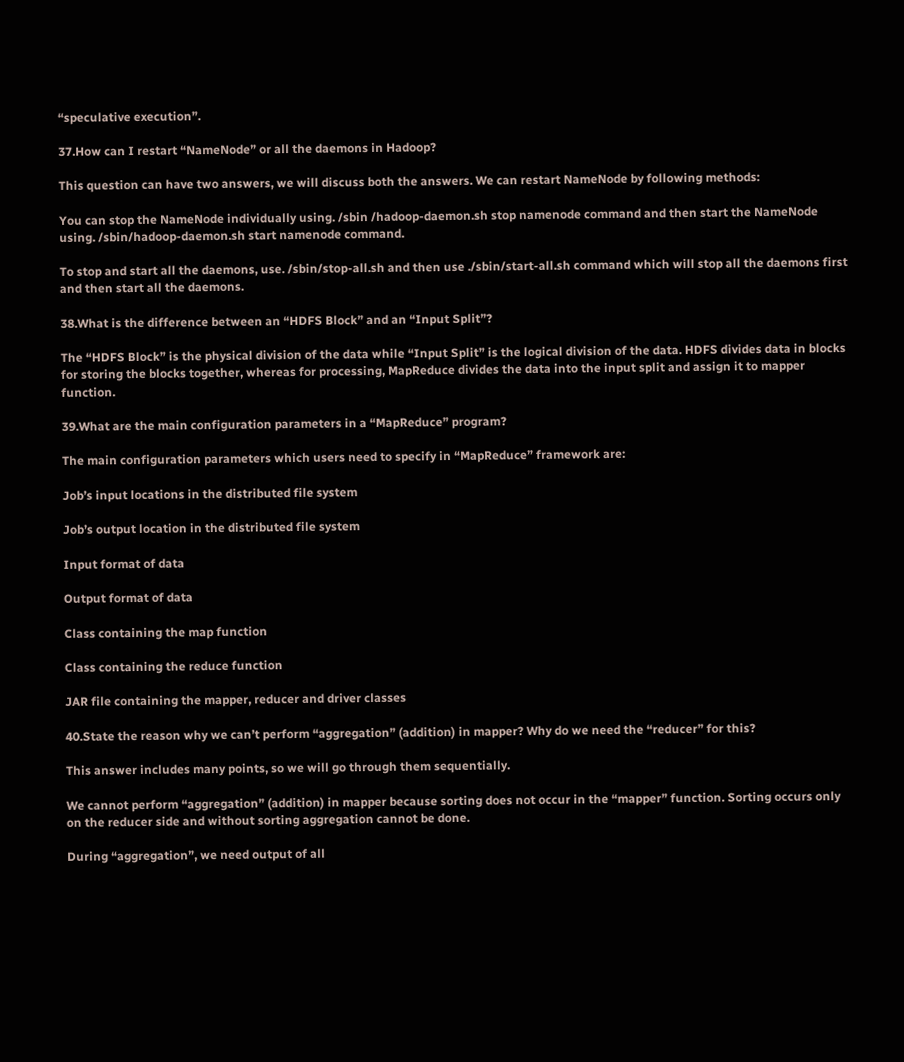“speculative execution”.

37.How can I restart “NameNode” or all the daemons in Hadoop?

This question can have two answers, we will discuss both the answers. We can restart NameNode by following methods:

You can stop the NameNode individually using. /sbin /hadoop-daemon.sh stop namenode command and then start the NameNode using. /sbin/hadoop-daemon.sh start namenode command.

To stop and start all the daemons, use. /sbin/stop-all.sh and then use ./sbin/start-all.sh command which will stop all the daemons first and then start all the daemons.

38.What is the difference between an “HDFS Block” and an “Input Split”?

The “HDFS Block” is the physical division of the data while “Input Split” is the logical division of the data. HDFS divides data in blocks for storing the blocks together, whereas for processing, MapReduce divides the data into the input split and assign it to mapper function.

39.What are the main configuration parameters in a “MapReduce” program?

The main configuration parameters which users need to specify in “MapReduce” framework are:

Job’s input locations in the distributed file system

Job’s output location in the distributed file system

Input format of data

Output format of data

Class containing the map function

Class containing the reduce function

JAR file containing the mapper, reducer and driver classes

40.State the reason why we can’t perform “aggregation” (addition) in mapper? Why do we need the “reducer” for this?

This answer includes many points, so we will go through them sequentially.

We cannot perform “aggregation” (addition) in mapper because sorting does not occur in the “mapper” function. Sorting occurs only on the reducer side and without sorting aggregation cannot be done.

During “aggregation”, we need output of all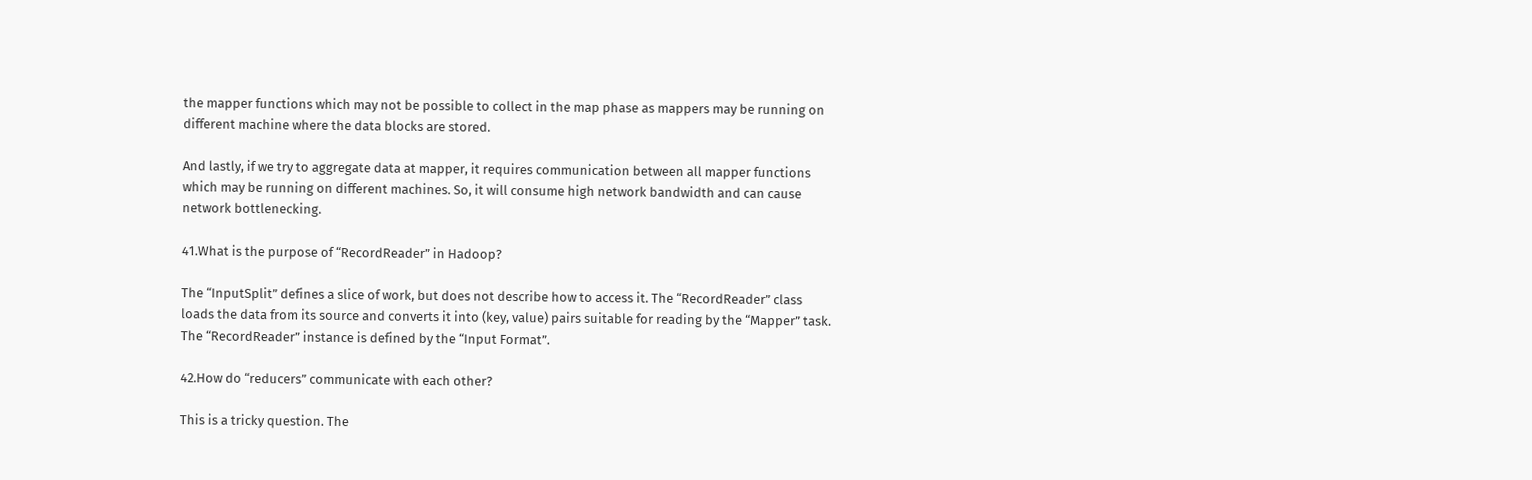the mapper functions which may not be possible to collect in the map phase as mappers may be running on different machine where the data blocks are stored.

And lastly, if we try to aggregate data at mapper, it requires communication between all mapper functions which may be running on different machines. So, it will consume high network bandwidth and can cause network bottlenecking.

41.What is the purpose of “RecordReader” in Hadoop?

The “InputSplit” defines a slice of work, but does not describe how to access it. The “RecordReader” class loads the data from its source and converts it into (key, value) pairs suitable for reading by the “Mapper” task. The “RecordReader” instance is defined by the “Input Format”.

42.How do “reducers” communicate with each other?

This is a tricky question. The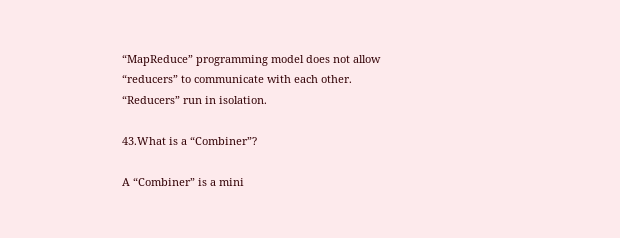“MapReduce” programming model does not allow “reducers” to communicate with each other. “Reducers” run in isolation.

43.What is a “Combiner”?

A “Combiner” is a mini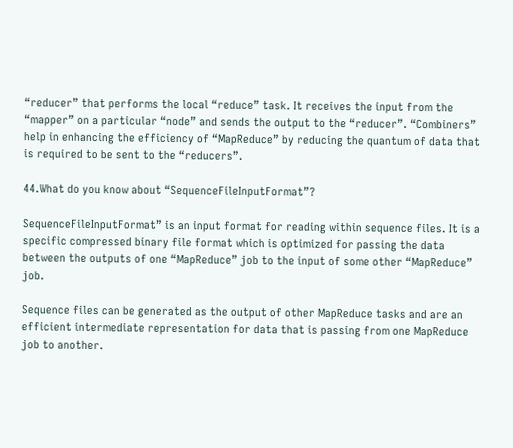“reducer” that performs the local “reduce” task. It receives the input from the “mapper” on a particular “node” and sends the output to the “reducer”. “Combiners” help in enhancing the efficiency of “MapReduce” by reducing the quantum of data that is required to be sent to the “reducers”.

44.What do you know about “SequenceFileInputFormat”?

SequenceFileInputFormat” is an input format for reading within sequence files. It is a specific compressed binary file format which is optimized for passing the data between the outputs of one “MapReduce” job to the input of some other “MapReduce” job.

Sequence files can be generated as the output of other MapReduce tasks and are an efficient intermediate representation for data that is passing from one MapReduce job to another.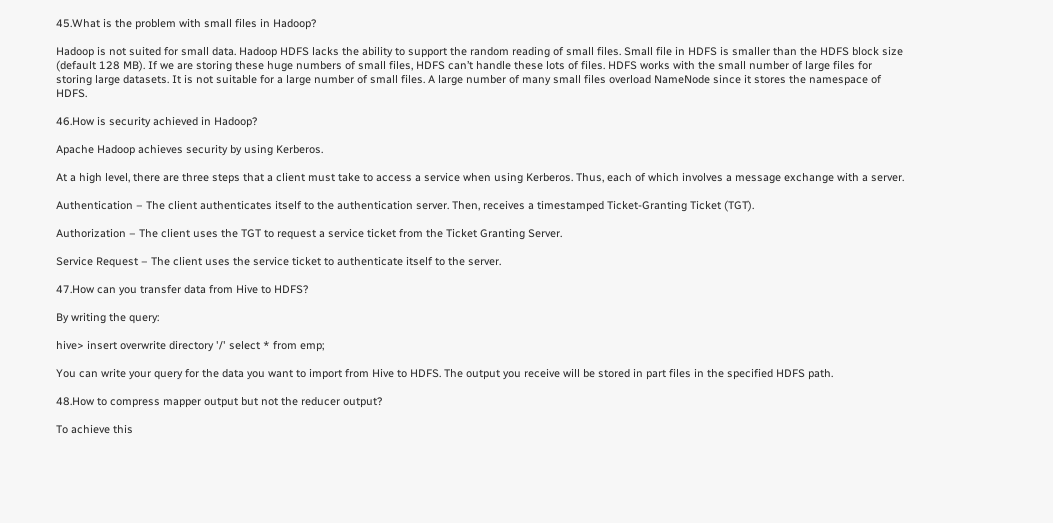45.What is the problem with small files in Hadoop?

Hadoop is not suited for small data. Hadoop HDFS lacks the ability to support the random reading of small files. Small file in HDFS is smaller than the HDFS block size (default 128 MB). If we are storing these huge numbers of small files, HDFS can’t handle these lots of files. HDFS works with the small number of large files for storing large datasets. It is not suitable for a large number of small files. A large number of many small files overload NameNode since it stores the namespace of HDFS.

46.How is security achieved in Hadoop?

Apache Hadoop achieves security by using Kerberos.

At a high level, there are three steps that a client must take to access a service when using Kerberos. Thus, each of which involves a message exchange with a server.

Authentication – The client authenticates itself to the authentication server. Then, receives a timestamped Ticket-Granting Ticket (TGT).

Authorization – The client uses the TGT to request a service ticket from the Ticket Granting Server.

Service Request – The client uses the service ticket to authenticate itself to the server.

47.How can you transfer data from Hive to HDFS?

By writing the query:

hive> insert overwrite directory '/' select * from emp;

You can write your query for the data you want to import from Hive to HDFS. The output you receive will be stored in part files in the specified HDFS path.

48.How to compress mapper output but not the reducer output?

To achieve this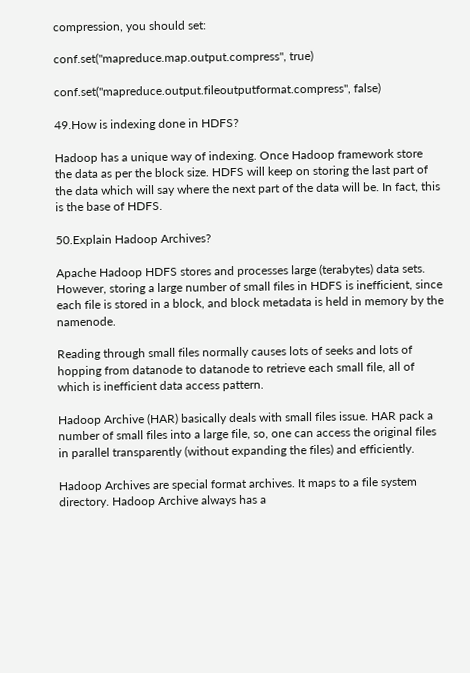compression, you should set:

conf.set("mapreduce.map.output.compress", true)

conf.set("mapreduce.output.fileoutputformat.compress", false)

49.How is indexing done in HDFS?

Hadoop has a unique way of indexing. Once Hadoop framework store the data as per the block size. HDFS will keep on storing the last part of the data which will say where the next part of the data will be. In fact, this is the base of HDFS.

50.Explain Hadoop Archives?

Apache Hadoop HDFS stores and processes large (terabytes) data sets. However, storing a large number of small files in HDFS is inefficient, since each file is stored in a block, and block metadata is held in memory by the namenode.

Reading through small files normally causes lots of seeks and lots of hopping from datanode to datanode to retrieve each small file, all of which is inefficient data access pattern.

Hadoop Archive (HAR) basically deals with small files issue. HAR pack a number of small files into a large file, so, one can access the original files in parallel transparently (without expanding the files) and efficiently.

Hadoop Archives are special format archives. It maps to a file system directory. Hadoop Archive always has a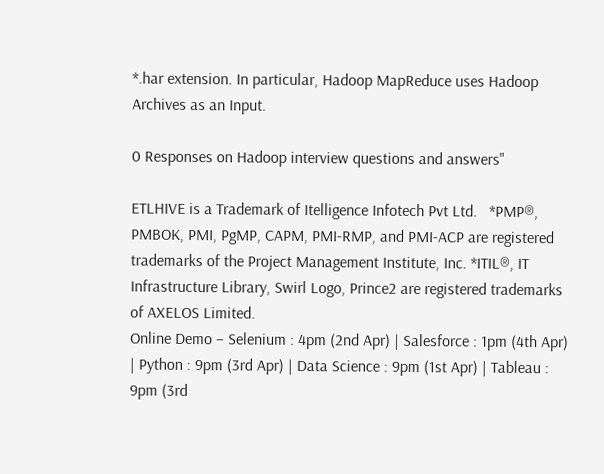*.har extension. In particular, Hadoop MapReduce uses Hadoop Archives as an Input.

0 Responses on Hadoop interview questions and answers"

ETLHIVE is a Trademark of Itelligence Infotech Pvt Ltd.   *PMP®, PMBOK, PMI, PgMP, CAPM, PMI-RMP, and PMI-ACP are registered trademarks of the Project Management Institute, Inc. *ITIL®, IT Infrastructure Library, Swirl Logo, Prince2 are registered trademarks of AXELOS Limited.
Online Demo – Selenium : 4pm (2nd Apr) | Salesforce : 1pm (4th Apr) | Python : 9pm (3rd Apr) | Data Science : 9pm (1st Apr) | Tableau : 9pm (3rd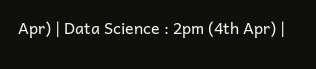Apr) | Data Science : 2pm (4th Apr) |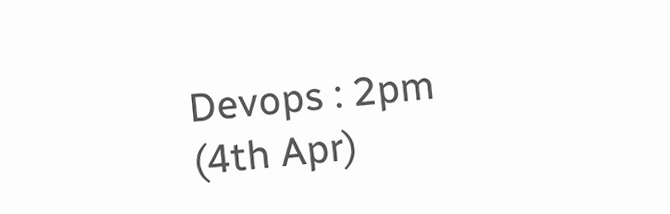Devops : 2pm (4th Apr)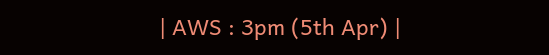| AWS : 3pm (5th Apr) |